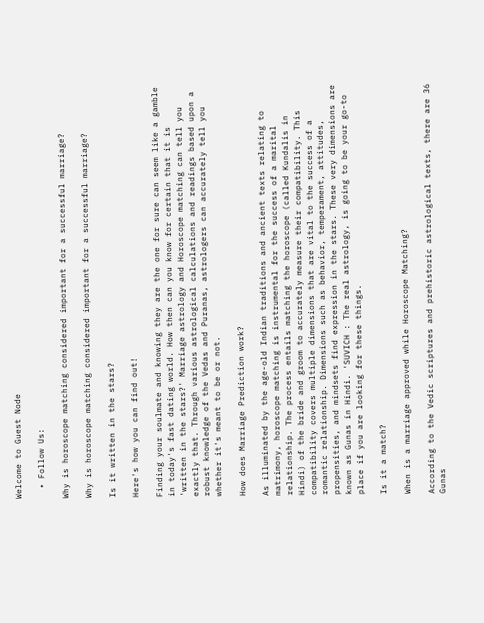Welcome to Guest Node

  • Follow Us:

Why is horoscope matching considered important for a successful marriage?

Why is horoscope matching considered important for a successful marriage?

Is it written in the stars?

Here's how you can find out!

Finding your soulmate and knowing they are the one for sure can seem like a gamble in today's fast dating world. How then can you know for certain that it is 'written in the stars?' Marriage astrology and Horoscope matching can tell you exactly that. Through various astrological calculations and readings based upon a robust knowledge of the Vedas and Puranas, astrologers can accurately tell you whether it's meant to be or not.

How does Marriage Prediction work?

As illuminated by the age-old Indian traditions and ancient texts relating to matrimony, horoscope matching is instrumental for the success of a marital relationship. The process entails matching the horoscope (called Kundalis in Hindi) of the bride and groom to accurately measure their compatibility. This compatibility covers multiple dimensions that are vital to the success of a romantic relationship. Dimensions such as behavior, temperament, attitudes, propensities, and mindsets find expression in the stars. These very dimensions are known as Gunas in Hindi. 'SUVICH : The real astrology, is going to be your go-to place if you are looking for these things.

Is it a match?

When is a marriage approved while Horoscope Matching?

According to the Vedic scriptures and prehistoric astrological texts, there are 36 Gunas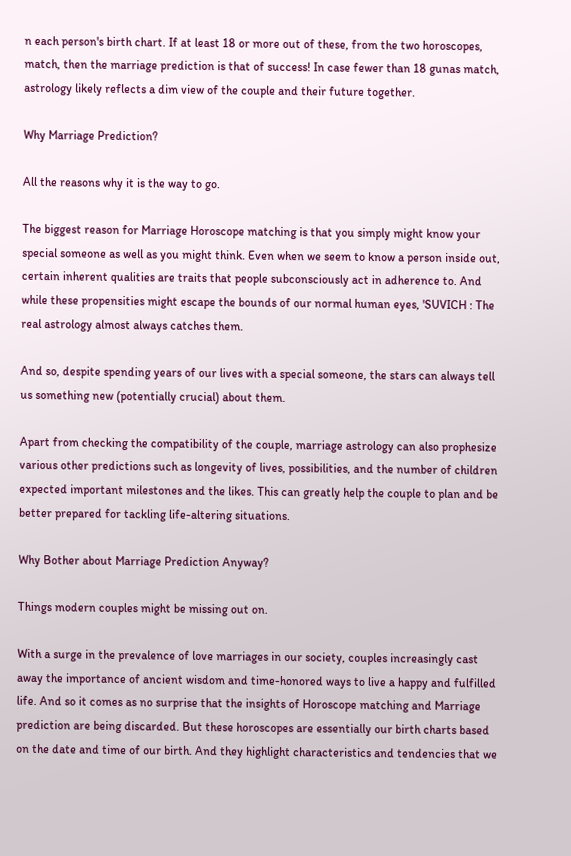n each person's birth chart. If at least 18 or more out of these, from the two horoscopes, match, then the marriage prediction is that of success! In case fewer than 18 gunas match, astrology likely reflects a dim view of the couple and their future together.

Why Marriage Prediction?

All the reasons why it is the way to go.

The biggest reason for Marriage Horoscope matching is that you simply might know your special someone as well as you might think. Even when we seem to know a person inside out, certain inherent qualities are traits that people subconsciously act in adherence to. And while these propensities might escape the bounds of our normal human eyes, 'SUVICH : The real astrology almost always catches them.

And so, despite spending years of our lives with a special someone, the stars can always tell us something new (potentially crucial) about them.

Apart from checking the compatibility of the couple, marriage astrology can also prophesize various other predictions such as longevity of lives, possibilities, and the number of children expected important milestones and the likes. This can greatly help the couple to plan and be better prepared for tackling life-altering situations.

Why Bother about Marriage Prediction Anyway?

Things modern couples might be missing out on.

With a surge in the prevalence of love marriages in our society, couples increasingly cast away the importance of ancient wisdom and time-honored ways to live a happy and fulfilled life. And so it comes as no surprise that the insights of Horoscope matching and Marriage prediction are being discarded. But these horoscopes are essentially our birth charts based on the date and time of our birth. And they highlight characteristics and tendencies that we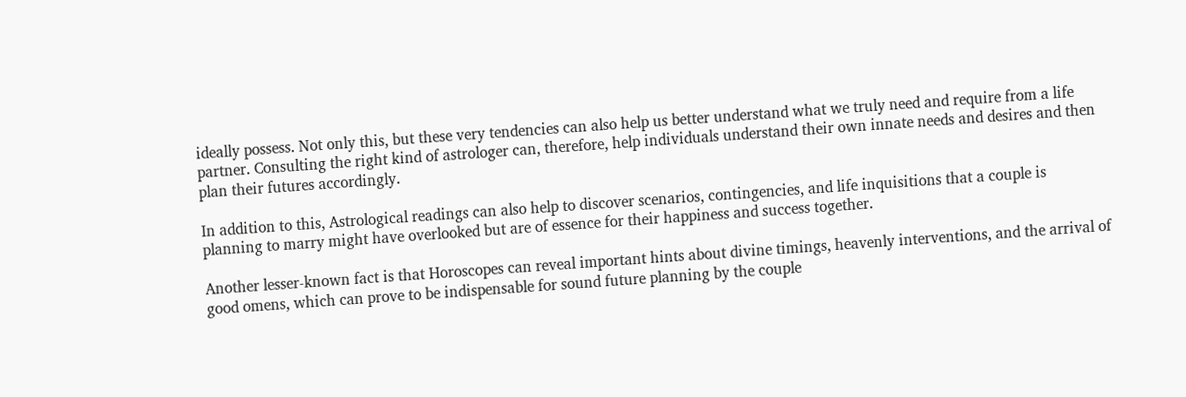ideally possess. Not only this, but these very tendencies can also help us better understand what we truly need and require from a life partner. Consulting the right kind of astrologer can, therefore, help individuals understand their own innate needs and desires and then plan their futures accordingly.

In addition to this, Astrological readings can also help to discover scenarios, contingencies, and life inquisitions that a couple is planning to marry might have overlooked but are of essence for their happiness and success together.

Another lesser-known fact is that Horoscopes can reveal important hints about divine timings, heavenly interventions, and the arrival of good omens, which can prove to be indispensable for sound future planning by the couple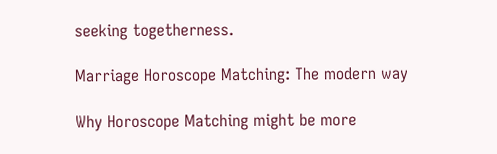seeking togetherness.

Marriage Horoscope Matching: The modern way

Why Horoscope Matching might be more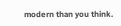modern than you think.